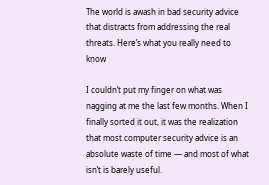The world is awash in bad security advice that distracts from addressing the real threats. Here’s what you really need to know

I couldn’t put my finger on what was nagging at me the last few months. When I finally sorted it out, it was the realization that most computer security advice is an absolute waste of time — and most of what isn’t is barely useful.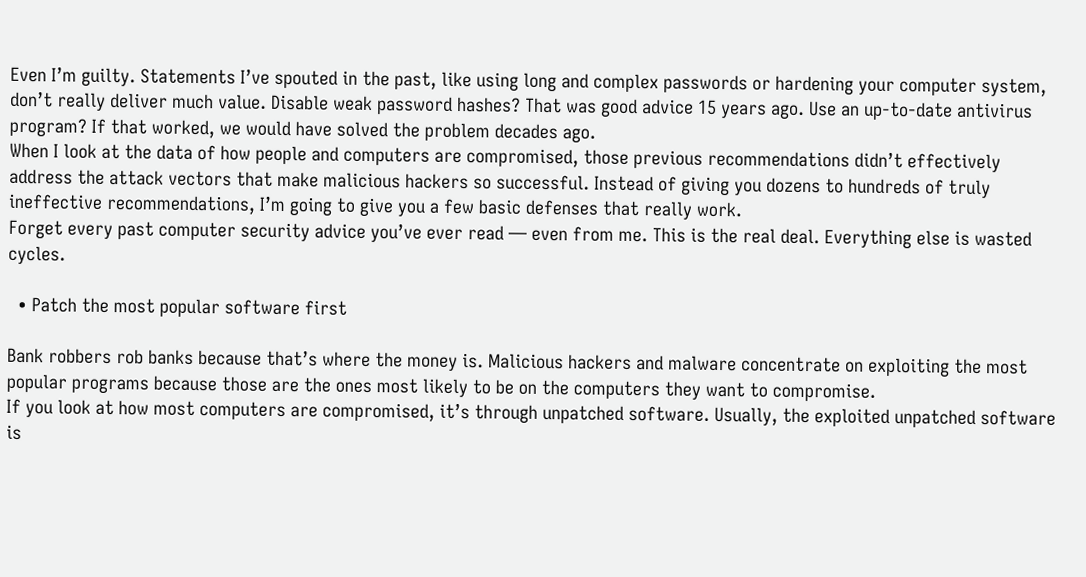Even I’m guilty. Statements I’ve spouted in the past, like using long and complex passwords or hardening your computer system, don’t really deliver much value. Disable weak password hashes? That was good advice 15 years ago. Use an up-to-date antivirus program? If that worked, we would have solved the problem decades ago.
When I look at the data of how people and computers are compromised, those previous recommendations didn’t effectively address the attack vectors that make malicious hackers so successful. Instead of giving you dozens to hundreds of truly ineffective recommendations, I’m going to give you a few basic defenses that really work.
Forget every past computer security advice you’ve ever read — even from me. This is the real deal. Everything else is wasted cycles.

  • Patch the most popular software first

Bank robbers rob banks because that’s where the money is. Malicious hackers and malware concentrate on exploiting the most popular programs because those are the ones most likely to be on the computers they want to compromise.
If you look at how most computers are compromised, it’s through unpatched software. Usually, the exploited unpatched software is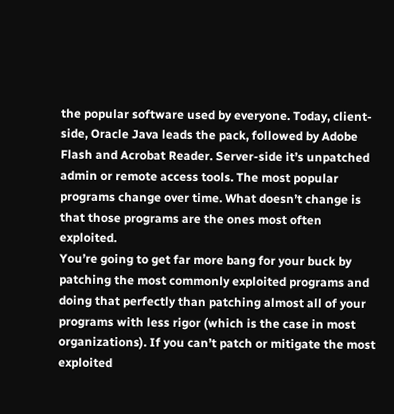the popular software used by everyone. Today, client-side, Oracle Java leads the pack, followed by Adobe Flash and Acrobat Reader. Server-side it’s unpatched admin or remote access tools. The most popular programs change over time. What doesn’t change is that those programs are the ones most often exploited.
You’re going to get far more bang for your buck by patching the most commonly exploited programs and doing that perfectly than patching almost all of your programs with less rigor (which is the case in most organizations). If you can’t patch or mitigate the most exploited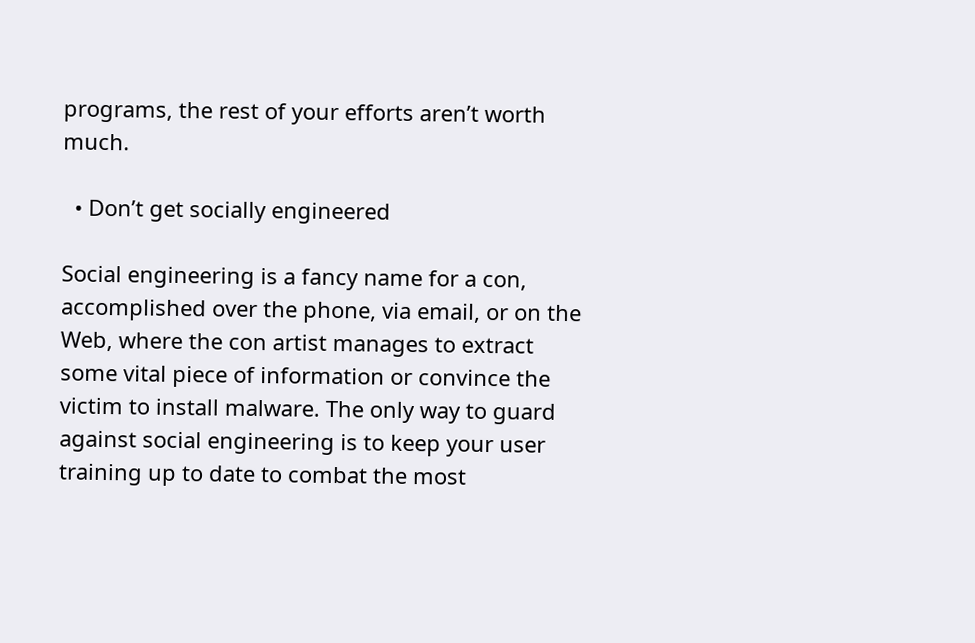programs, the rest of your efforts aren’t worth much.

  • Don’t get socially engineered

Social engineering is a fancy name for a con, accomplished over the phone, via email, or on the Web, where the con artist manages to extract some vital piece of information or convince the victim to install malware. The only way to guard against social engineering is to keep your user training up to date to combat the most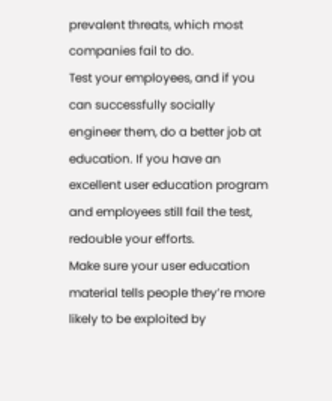prevalent threats, which most companies fail to do.
Test your employees, and if you can successfully socially engineer them, do a better job at education. If you have an excellent user education program and employees still fail the test, redouble your efforts.
Make sure your user education material tells people they’re more likely to be exploited by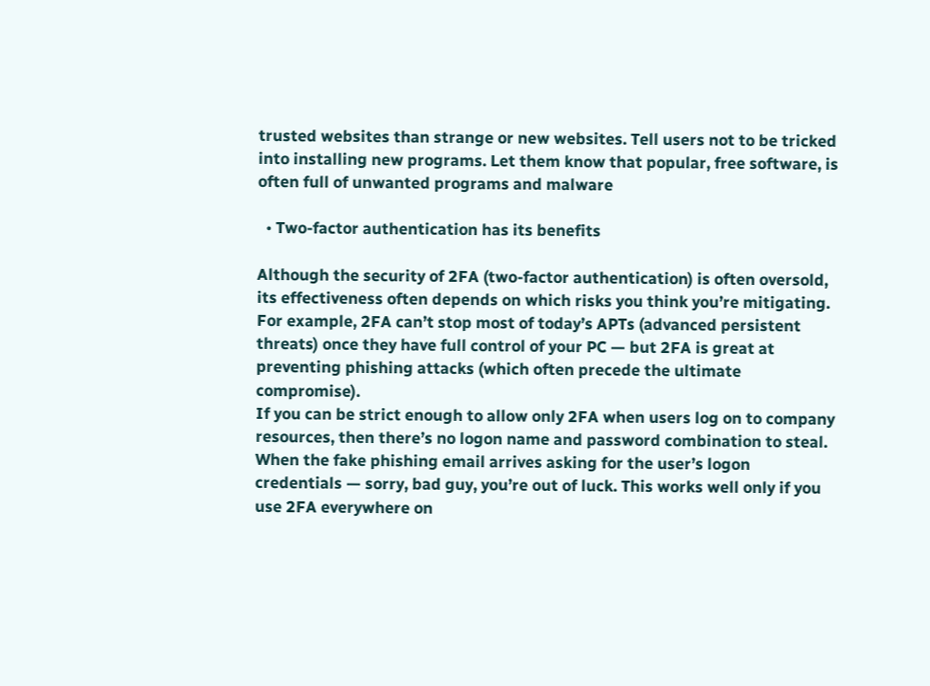trusted websites than strange or new websites. Tell users not to be tricked into installing new programs. Let them know that popular, free software, is often full of unwanted programs and malware

  • Two-factor authentication has its benefits

Although the security of 2FA (two-factor authentication) is often oversold, its effectiveness often depends on which risks you think you’re mitigating. For example, 2FA can’t stop most of today’s APTs (advanced persistent threats) once they have full control of your PC — but 2FA is great at preventing phishing attacks (which often precede the ultimate compromise).
If you can be strict enough to allow only 2FA when users log on to company resources, then there’s no logon name and password combination to steal. When the fake phishing email arrives asking for the user’s logon credentials — sorry, bad guy, you’re out of luck. This works well only if you use 2FA everywhere on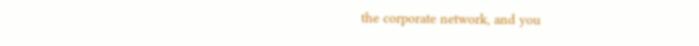the corporate network, and you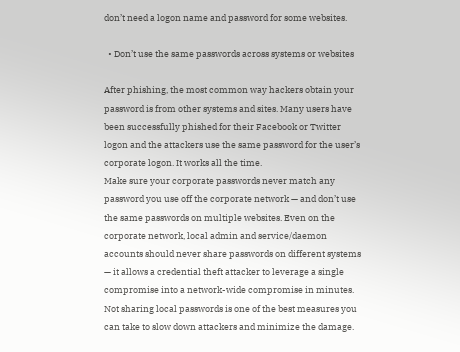don’t need a logon name and password for some websites.

  • Don’t use the same passwords across systems or websites

After phishing, the most common way hackers obtain your password is from other systems and sites. Many users have been successfully phished for their Facebook or Twitter logon and the attackers use the same password for the user’s corporate logon. It works all the time.
Make sure your corporate passwords never match any password you use off the corporate network — and don’t use the same passwords on multiple websites. Even on the corporate network, local admin and service/daemon accounts should never share passwords on different systems — it allows a credential theft attacker to leverage a single compromise into a network-wide compromise in minutes. Not sharing local passwords is one of the best measures you can take to slow down attackers and minimize the damage.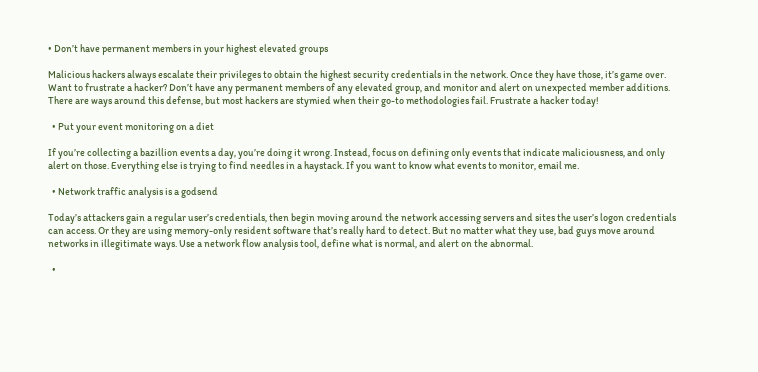• Don’t have permanent members in your highest elevated groups

Malicious hackers always escalate their privileges to obtain the highest security credentials in the network. Once they have those, it’s game over. Want to frustrate a hacker? Don’t have any permanent members of any elevated group, and monitor and alert on unexpected member additions. There are ways around this defense, but most hackers are stymied when their go-to methodologies fail. Frustrate a hacker today!

  • Put your event monitoring on a diet

If you’re collecting a bazillion events a day, you’re doing it wrong. Instead, focus on defining only events that indicate maliciousness, and only alert on those. Everything else is trying to find needles in a haystack. If you want to know what events to monitor, email me.

  • Network traffic analysis is a godsend

Today’s attackers gain a regular user’s credentials, then begin moving around the network accessing servers and sites the user’s logon credentials can access. Or they are using memory-only resident software that’s really hard to detect. But no matter what they use, bad guys move around networks in illegitimate ways. Use a network flow analysis tool, define what is normal, and alert on the abnormal.

  •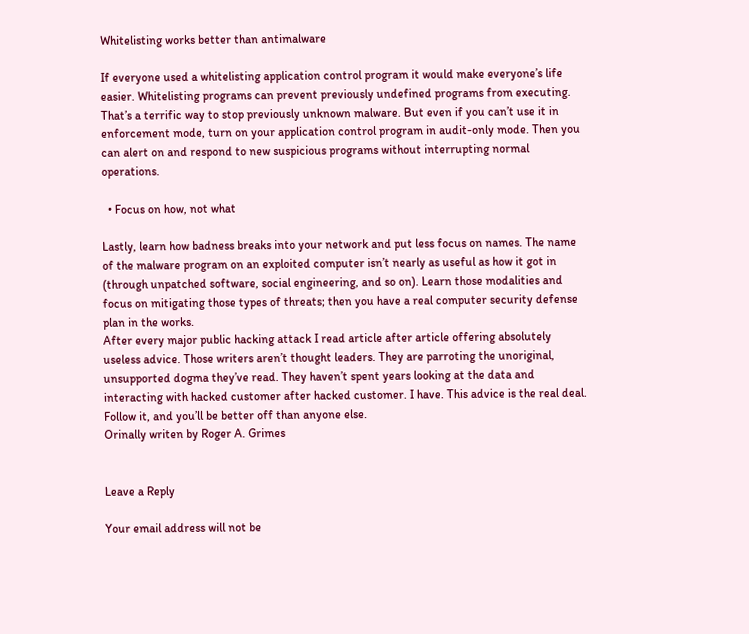Whitelisting works better than antimalware

If everyone used a whitelisting application control program it would make everyone’s life easier. Whitelisting programs can prevent previously undefined programs from executing. That’s a terrific way to stop previously unknown malware. But even if you can’t use it in enforcement mode, turn on your application control program in audit-only mode. Then you can alert on and respond to new suspicious programs without interrupting normal operations.

  • Focus on how, not what

Lastly, learn how badness breaks into your network and put less focus on names. The name of the malware program on an exploited computer isn’t nearly as useful as how it got in (through unpatched software, social engineering, and so on). Learn those modalities and focus on mitigating those types of threats; then you have a real computer security defense plan in the works.
After every major public hacking attack I read article after article offering absolutely useless advice. Those writers aren’t thought leaders. They are parroting the unoriginal, unsupported dogma they’ve read. They haven’t spent years looking at the data and interacting with hacked customer after hacked customer. I have. This advice is the real deal. Follow it, and you’ll be better off than anyone else.
Orinally writen by Roger A. Grimes


Leave a Reply

Your email address will not be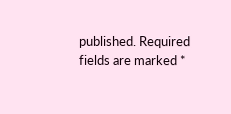published. Required fields are marked *